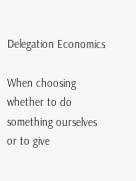Delegation Economics

When choosing whether to do something ourselves or to give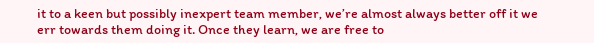it to a keen but possibly inexpert team member, we’re almost always better off it we err towards them doing it. Once they learn, we are free to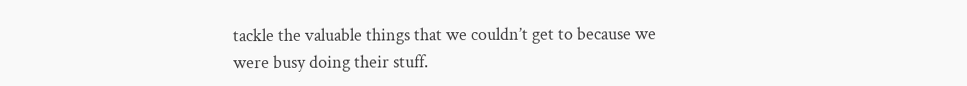tackle the valuable things that we couldn’t get to because we were busy doing their stuff.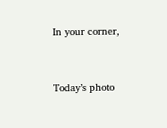In your corner,



Today’s photo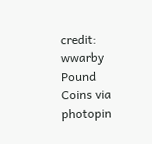credit: wwarby Pound Coins via photopin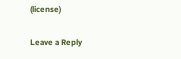(license)

Leave a Reply